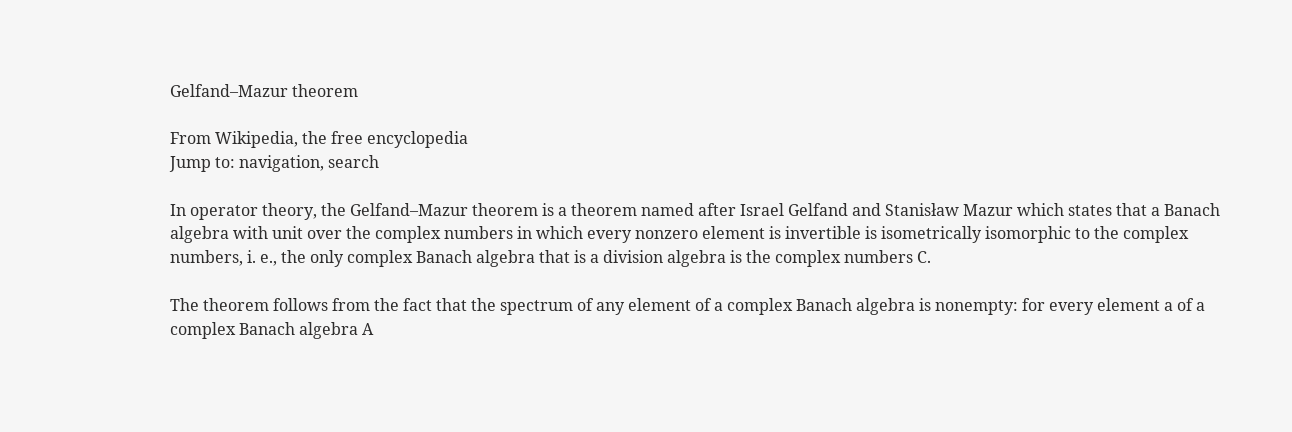Gelfand–Mazur theorem

From Wikipedia, the free encyclopedia
Jump to: navigation, search

In operator theory, the Gelfand–Mazur theorem is a theorem named after Israel Gelfand and Stanisław Mazur which states that a Banach algebra with unit over the complex numbers in which every nonzero element is invertible is isometrically isomorphic to the complex numbers, i. e., the only complex Banach algebra that is a division algebra is the complex numbers C.

The theorem follows from the fact that the spectrum of any element of a complex Banach algebra is nonempty: for every element a of a complex Banach algebra A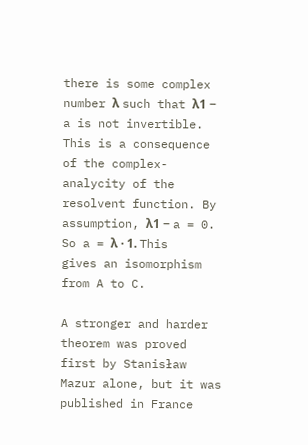there is some complex number λ such that λ1 − a is not invertible. This is a consequence of the complex-analycity of the resolvent function. By assumption, λ1 − a = 0. So a = λ · 1. This gives an isomorphism from A to C.

A stronger and harder theorem was proved first by Stanisław Mazur alone, but it was published in France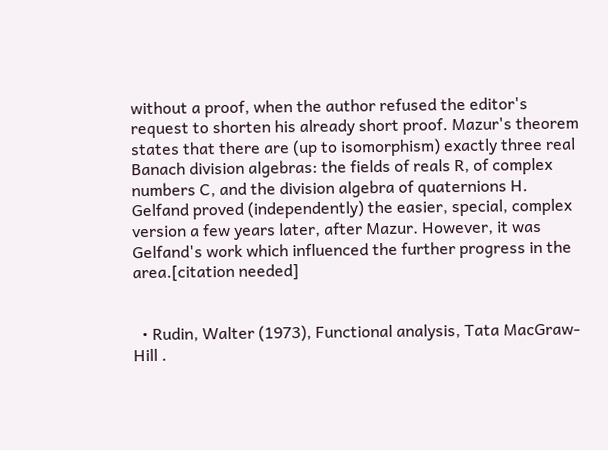without a proof, when the author refused the editor's request to shorten his already short proof. Mazur's theorem states that there are (up to isomorphism) exactly three real Banach division algebras: the fields of reals R, of complex numbers C, and the division algebra of quaternions H. Gelfand proved (independently) the easier, special, complex version a few years later, after Mazur. However, it was Gelfand's work which influenced the further progress in the area.[citation needed]


  • Rudin, Walter (1973), Functional analysis, Tata MacGraw-Hill .